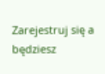Zarejestruj się a będziesz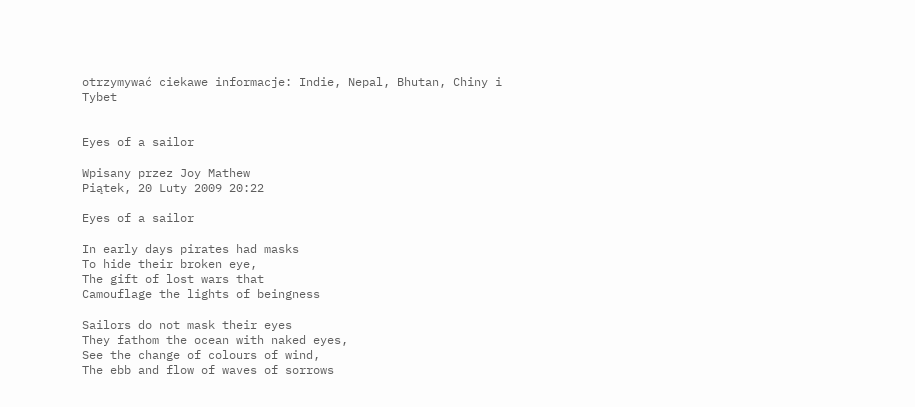otrzymywać ciekawe informacje: Indie, Nepal, Bhutan, Chiny i Tybet


Eyes of a sailor

Wpisany przez Joy Mathew
Piątek, 20 Luty 2009 20:22

Eyes of a sailor

In early days pirates had masks
To hide their broken eye,
The gift of lost wars that
Camouflage the lights of beingness

Sailors do not mask their eyes
They fathom the ocean with naked eyes,
See the change of colours of wind,
The ebb and flow of waves of sorrows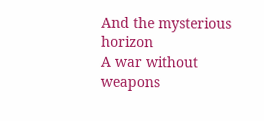And the mysterious horizon
A war without weapons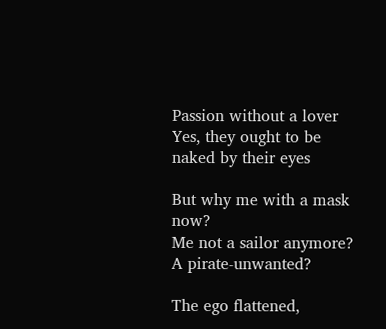Passion without a lover
Yes, they ought to be naked by their eyes

But why me with a mask now?
Me not a sailor anymore?
A pirate-unwanted?

The ego flattened,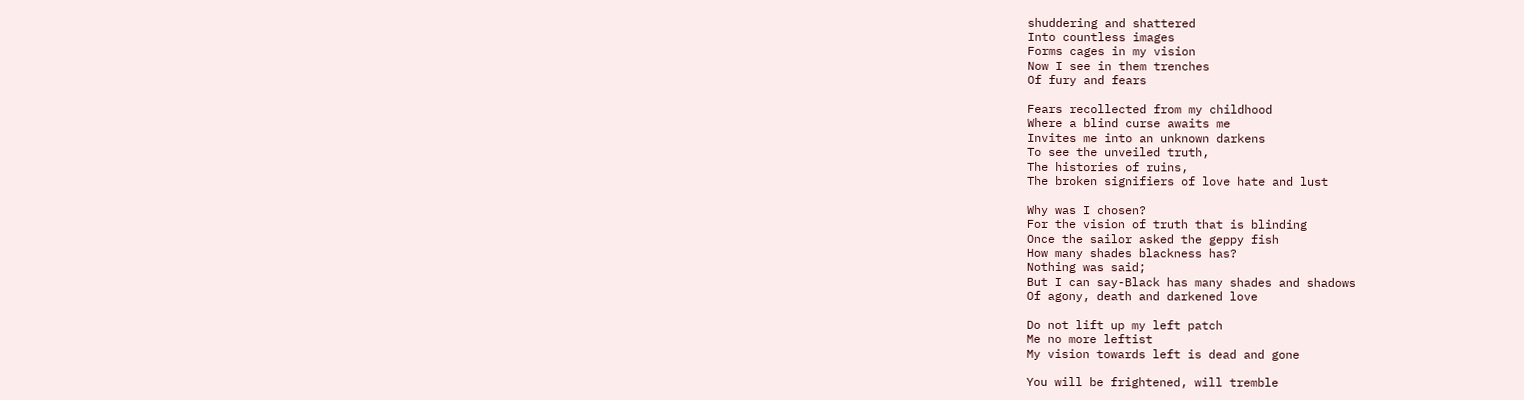shuddering and shattered
Into countless images
Forms cages in my vision
Now I see in them trenches
Of fury and fears

Fears recollected from my childhood
Where a blind curse awaits me
Invites me into an unknown darkens
To see the unveiled truth,
The histories of ruins,
The broken signifiers of love hate and lust

Why was I chosen?
For the vision of truth that is blinding
Once the sailor asked the geppy fish
How many shades blackness has?
Nothing was said;
But I can say-Black has many shades and shadows
Of agony, death and darkened love

Do not lift up my left patch
Me no more leftist
My vision towards left is dead and gone

You will be frightened, will tremble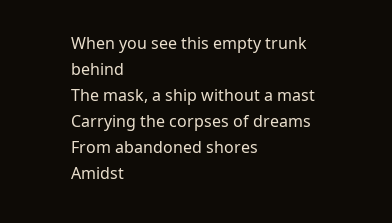When you see this empty trunk behind
The mask, a ship without a mast
Carrying the corpses of dreams
From abandoned shores
Amidst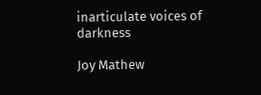inarticulate voices of darkness

Joy Mathew